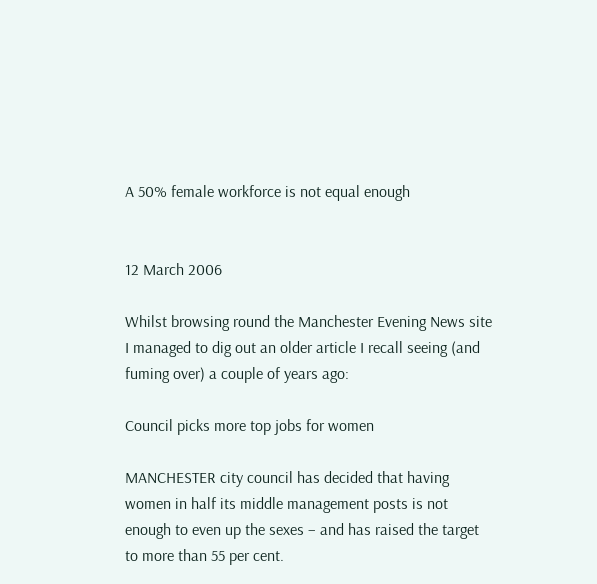A 50% female workforce is not equal enough


12 March 2006

Whilst browsing round the Manchester Evening News site I managed to dig out an older article I recall seeing (and fuming over) a couple of years ago:

Council picks more top jobs for women

MANCHESTER city council has decided that having women in half its middle management posts is not enough to even up the sexes – and has raised the target to more than 55 per cent.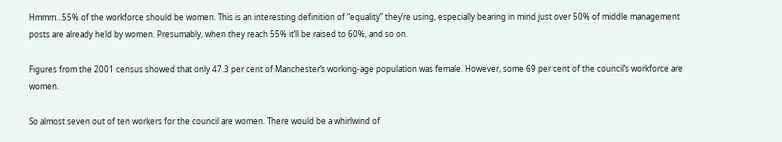Hmmm…55% of the workforce should be women. This is an interesting definition of “equality” they’re using, especially bearing in mind just over 50% of middle management posts are already held by women. Presumably, when they reach 55% it’ll be raised to 60%, and so on.

Figures from the 2001 census showed that only 47.3 per cent of Manchester’s working-age population was female. However, some 69 per cent of the council’s workforce are women.

So almost seven out of ten workers for the council are women. There would be a whirlwind of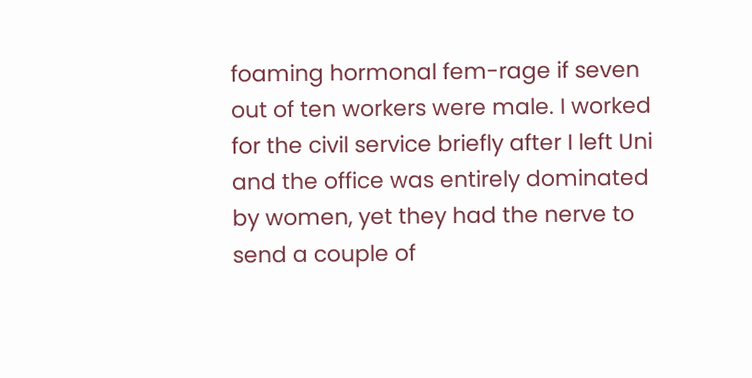foaming hormonal fem-rage if seven out of ten workers were male. I worked for the civil service briefly after I left Uni and the office was entirely dominated by women, yet they had the nerve to send a couple of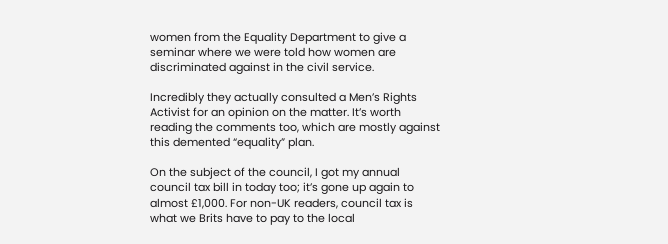women from the Equality Department to give a seminar where we were told how women are discriminated against in the civil service.

Incredibly they actually consulted a Men’s Rights Activist for an opinion on the matter. It’s worth reading the comments too, which are mostly against this demented “equality” plan.

On the subject of the council, I got my annual council tax bill in today too; it’s gone up again to almost £1,000. For non-UK readers, council tax is what we Brits have to pay to the local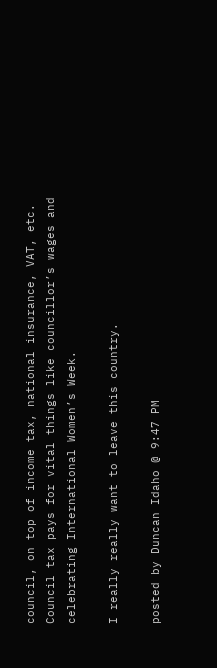council, on top of income tax, national insurance, VAT, etc. Council tax pays for vital things like councillor’s wages and celebrating International Women’s Week.

I really really want to leave this country.

posted by Duncan Idaho @ 9:47 PM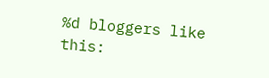%d bloggers like this: